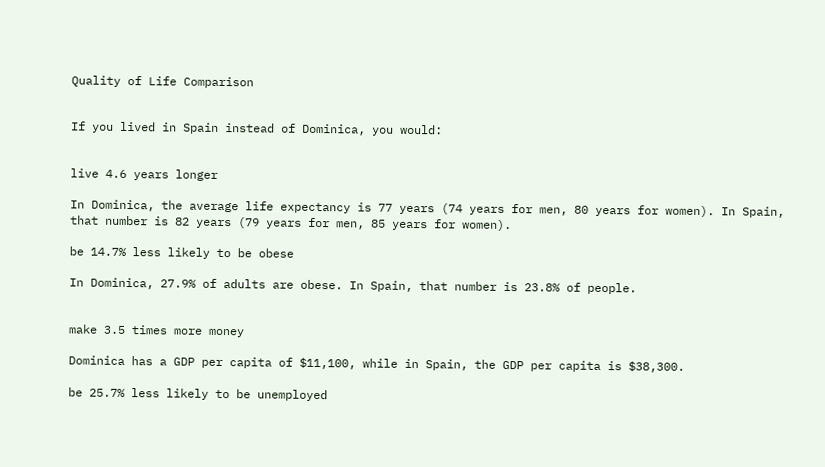Quality of Life Comparison


If you lived in Spain instead of Dominica, you would:


live 4.6 years longer

In Dominica, the average life expectancy is 77 years (74 years for men, 80 years for women). In Spain, that number is 82 years (79 years for men, 85 years for women).

be 14.7% less likely to be obese

In Dominica, 27.9% of adults are obese. In Spain, that number is 23.8% of people.


make 3.5 times more money

Dominica has a GDP per capita of $11,100, while in Spain, the GDP per capita is $38,300.

be 25.7% less likely to be unemployed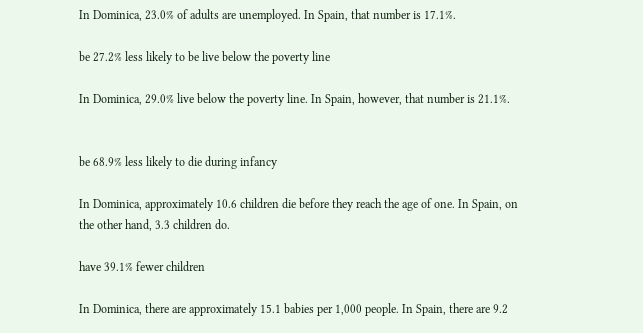In Dominica, 23.0% of adults are unemployed. In Spain, that number is 17.1%.

be 27.2% less likely to be live below the poverty line

In Dominica, 29.0% live below the poverty line. In Spain, however, that number is 21.1%.


be 68.9% less likely to die during infancy

In Dominica, approximately 10.6 children die before they reach the age of one. In Spain, on the other hand, 3.3 children do.

have 39.1% fewer children

In Dominica, there are approximately 15.1 babies per 1,000 people. In Spain, there are 9.2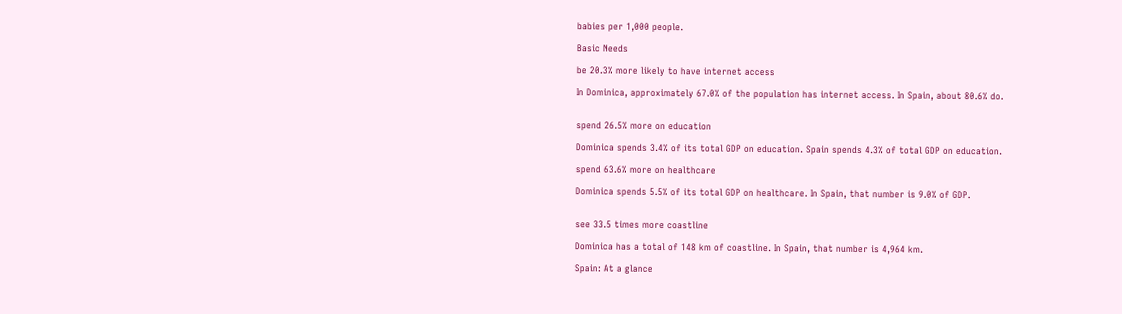babies per 1,000 people.

Basic Needs

be 20.3% more likely to have internet access

In Dominica, approximately 67.0% of the population has internet access. In Spain, about 80.6% do.


spend 26.5% more on education

Dominica spends 3.4% of its total GDP on education. Spain spends 4.3% of total GDP on education.

spend 63.6% more on healthcare

Dominica spends 5.5% of its total GDP on healthcare. In Spain, that number is 9.0% of GDP.


see 33.5 times more coastline

Dominica has a total of 148 km of coastline. In Spain, that number is 4,964 km.

Spain: At a glance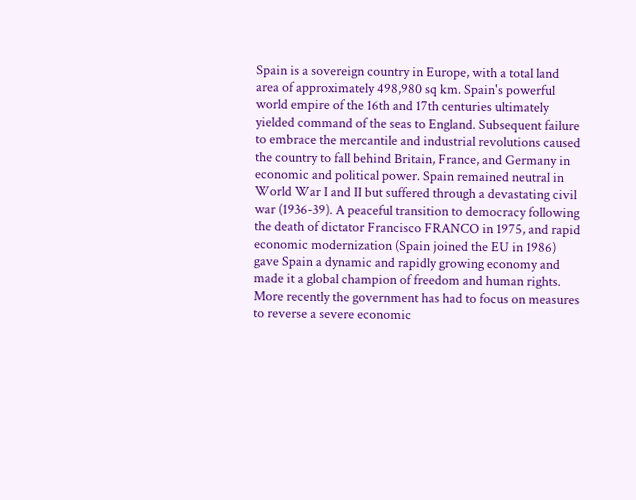Spain is a sovereign country in Europe, with a total land area of approximately 498,980 sq km. Spain's powerful world empire of the 16th and 17th centuries ultimately yielded command of the seas to England. Subsequent failure to embrace the mercantile and industrial revolutions caused the country to fall behind Britain, France, and Germany in economic and political power. Spain remained neutral in World War I and II but suffered through a devastating civil war (1936-39). A peaceful transition to democracy following the death of dictator Francisco FRANCO in 1975, and rapid economic modernization (Spain joined the EU in 1986) gave Spain a dynamic and rapidly growing economy and made it a global champion of freedom and human rights. More recently the government has had to focus on measures to reverse a severe economic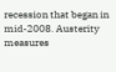recession that began in mid-2008. Austerity measures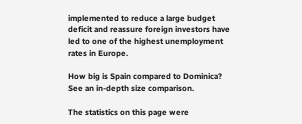implemented to reduce a large budget deficit and reassure foreign investors have led to one of the highest unemployment rates in Europe.

How big is Spain compared to Dominica? See an in-depth size comparison.

The statistics on this page were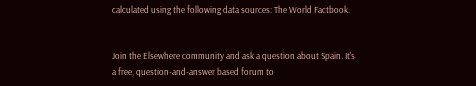calculated using the following data sources: The World Factbook.


Join the Elsewhere community and ask a question about Spain. It's a free, question-and-answer based forum to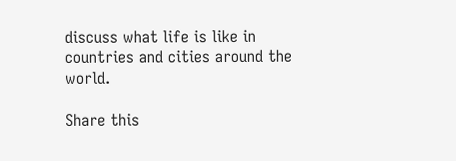discuss what life is like in countries and cities around the world.

Share this